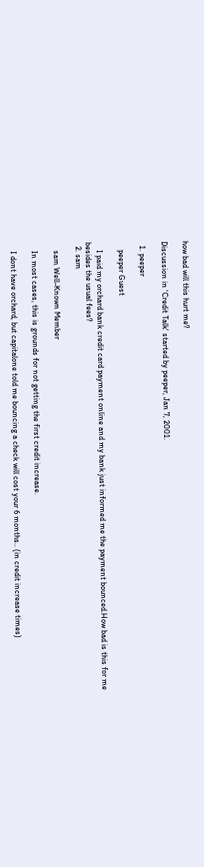how bad will this hurt me?

Discussion in 'Credit Talk' started by peeper, Jan 7, 2001.

  1. peeper

    peeper Guest

    I paid my orchard bank credit card payment online and my bank just informed me the payment bounced.How bad is this for me besides the usual fees?
  2. sam

    sam Well-Known Member

    In most cases, this is grounds for not getting the first credit increase.

    I dont have orchard, but capitalone told me bouncing a check will cost your 6 months.. (in credit increase times)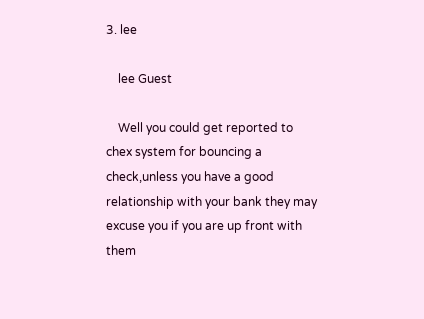3. lee

    lee Guest

    Well you could get reported to chex system for bouncing a check,unless you have a good relationship with your bank they may excuse you if you are up front with them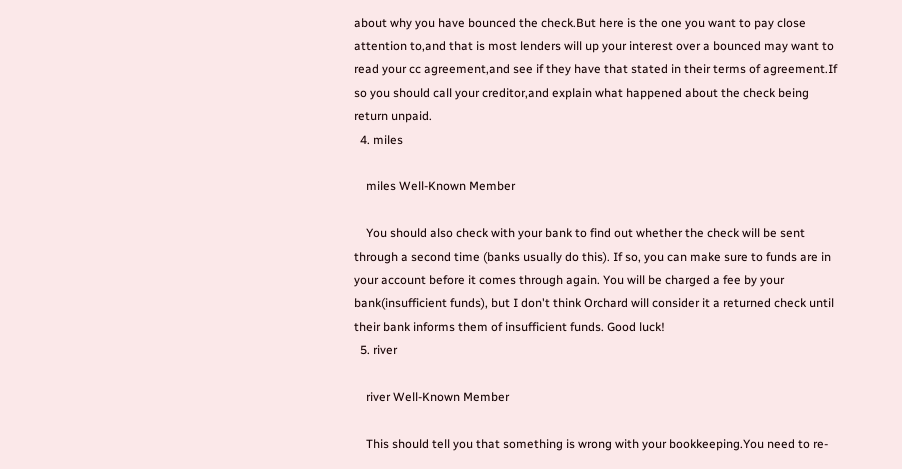about why you have bounced the check.But here is the one you want to pay close attention to,and that is most lenders will up your interest over a bounced may want to read your cc agreement,and see if they have that stated in their terms of agreement.If so you should call your creditor,and explain what happened about the check being return unpaid.
  4. miles

    miles Well-Known Member

    You should also check with your bank to find out whether the check will be sent through a second time (banks usually do this). If so, you can make sure to funds are in your account before it comes through again. You will be charged a fee by your bank(insufficient funds), but I don't think Orchard will consider it a returned check until their bank informs them of insufficient funds. Good luck!
  5. river

    river Well-Known Member

    This should tell you that something is wrong with your bookkeeping.You need to re-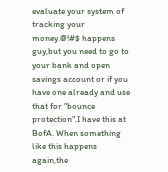evaluate your system of tracking your money.@!#$ happens guy,but you need to go to your bank and open savings account or if you have one already and use that for "bounce protection".I have this at BofA. When something like this happens again,the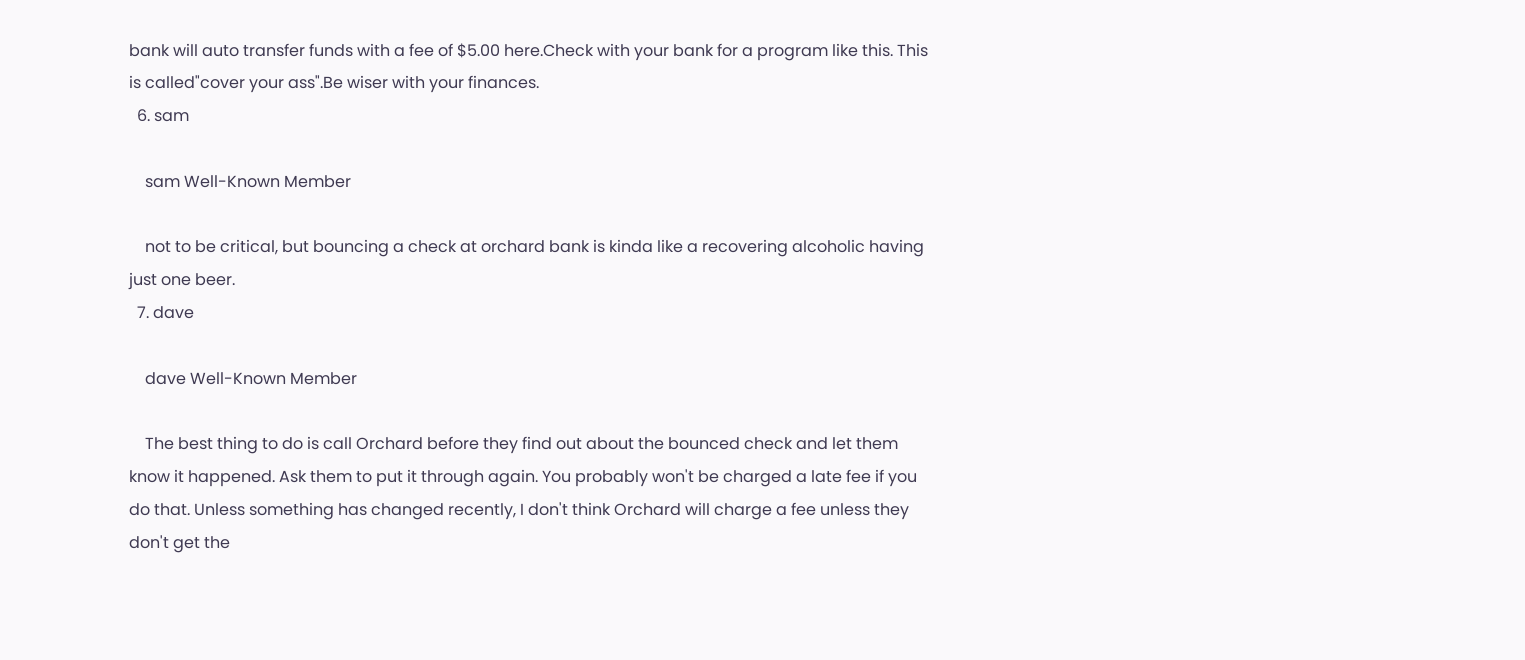bank will auto transfer funds with a fee of $5.00 here.Check with your bank for a program like this. This is called"cover your ass".Be wiser with your finances.
  6. sam

    sam Well-Known Member

    not to be critical, but bouncing a check at orchard bank is kinda like a recovering alcoholic having just one beer.
  7. dave

    dave Well-Known Member

    The best thing to do is call Orchard before they find out about the bounced check and let them know it happened. Ask them to put it through again. You probably won't be charged a late fee if you do that. Unless something has changed recently, I don't think Orchard will charge a fee unless they don't get the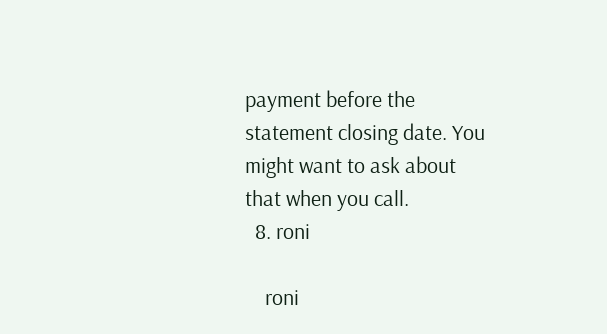payment before the statement closing date. You might want to ask about that when you call.
  8. roni

    roni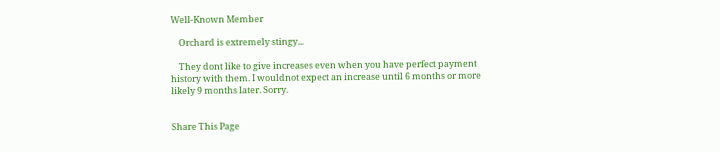Well-Known Member

    Orchard is extremely stingy...

    They dont like to give increases even when you have perfect payment history with them. I wouldnot expect an increase until 6 months or more likely 9 months later. Sorry.


Share This Page